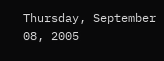Thursday, September 08, 2005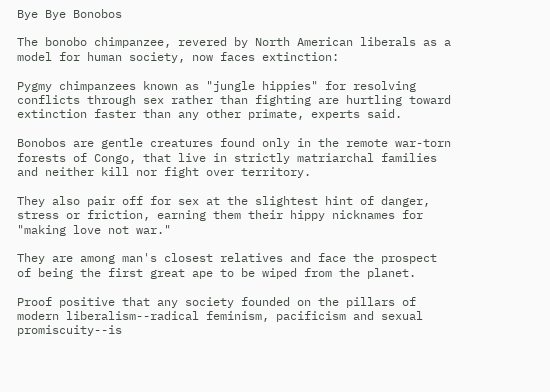Bye Bye Bonobos

The bonobo chimpanzee, revered by North American liberals as a model for human society, now faces extinction:

Pygmy chimpanzees known as "jungle hippies" for resolving conflicts through sex rather than fighting are hurtling toward extinction faster than any other primate, experts said.

Bonobos are gentle creatures found only in the remote war-torn forests of Congo, that live in strictly matriarchal families and neither kill nor fight over territory.

They also pair off for sex at the slightest hint of danger, stress or friction, earning them their hippy nicknames for "making love not war."

They are among man's closest relatives and face the prospect of being the first great ape to be wiped from the planet.

Proof positive that any society founded on the pillars of modern liberalism--radical feminism, pacificism and sexual promiscuity--is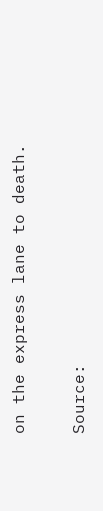on the express lane to death.

Source: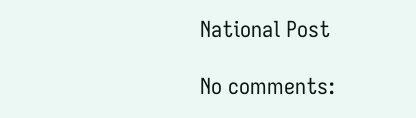National Post

No comments: